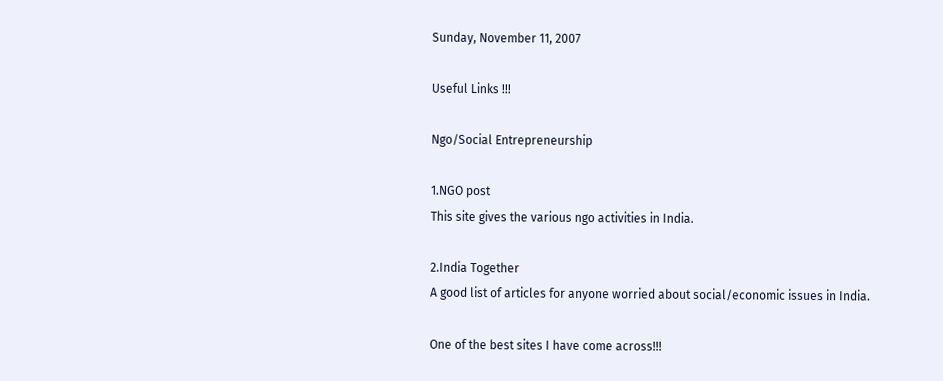Sunday, November 11, 2007

Useful Links !!!

Ngo/Social Entrepreneurship

1.NGO post
This site gives the various ngo activities in India.

2.India Together
A good list of articles for anyone worried about social/economic issues in India.

One of the best sites I have come across!!!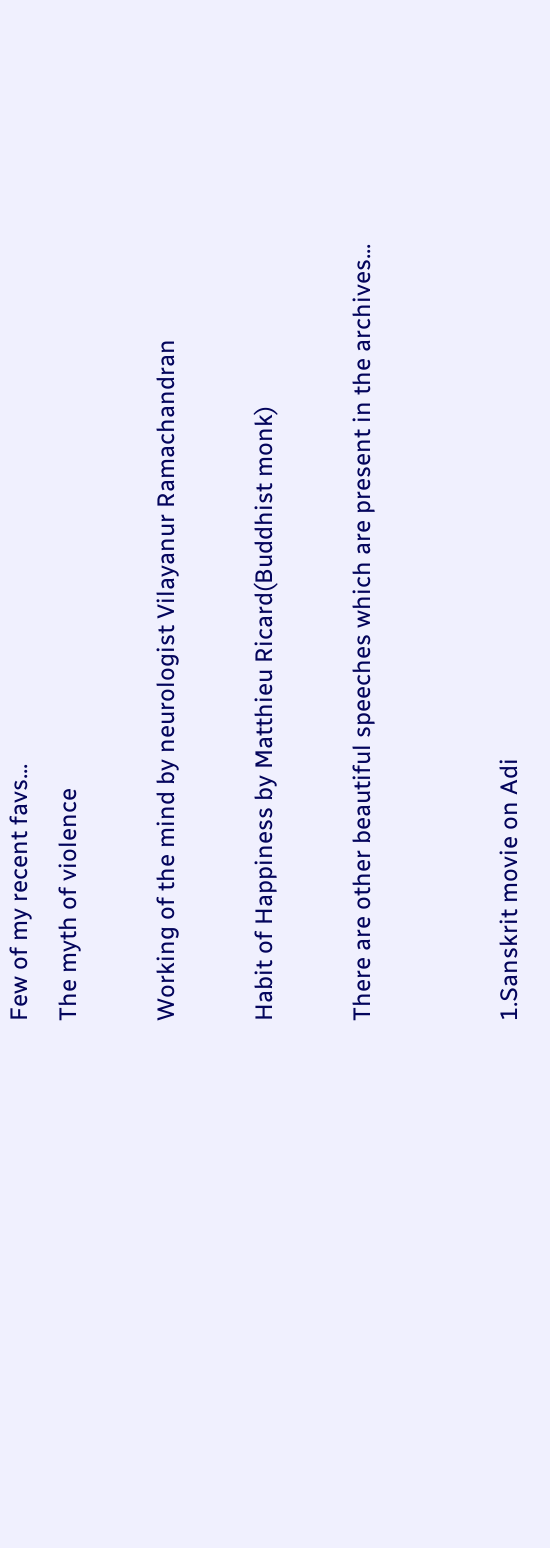Few of my recent favs...
The myth of violence

Working of the mind by neurologist Vilayanur Ramachandran

Habit of Happiness by Matthieu Ricard(Buddhist monk)

There are other beautiful speeches which are present in the archives...


1.Sanskrit movie on Adi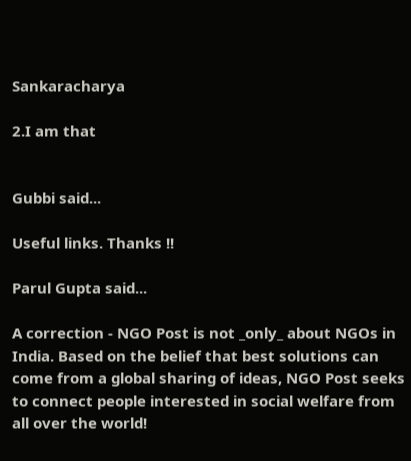Sankaracharya

2.I am that


Gubbi said...

Useful links. Thanks !!

Parul Gupta said...

A correction - NGO Post is not _only_ about NGOs in India. Based on the belief that best solutions can come from a global sharing of ideas, NGO Post seeks to connect people interested in social welfare from all over the world!